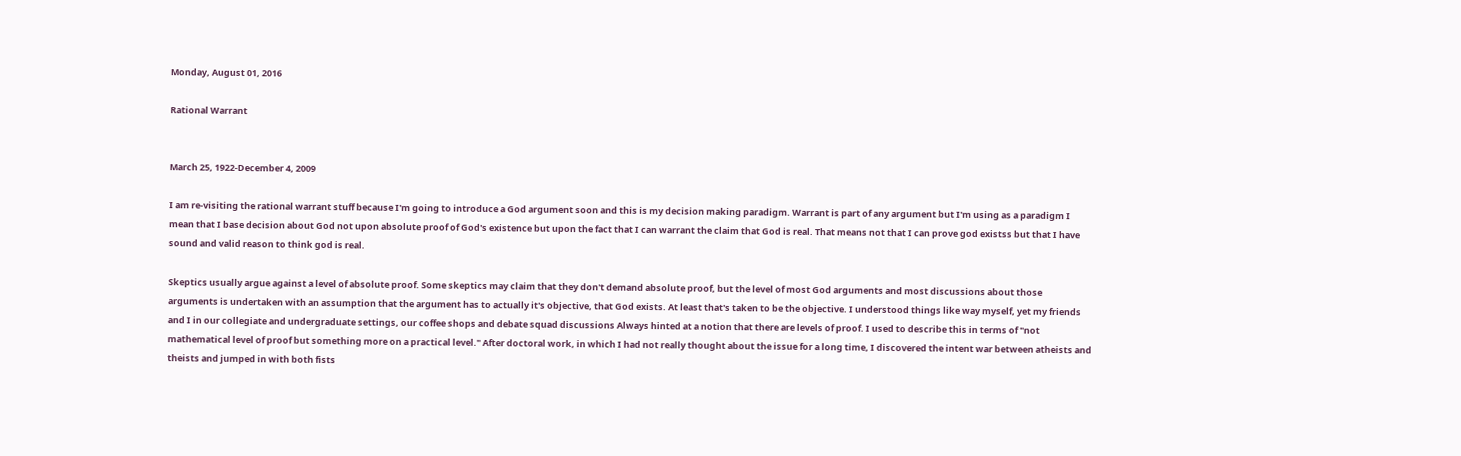Monday, August 01, 2016

Rational Warrant


March 25, 1922-December 4, 2009

I am re-visiting the rational warrant stuff because I'm going to introduce a God argument soon and this is my decision making paradigm. Warrant is part of any argument but I'm using as a paradigm I mean that I base decision about God not upon absolute proof of God's existence but upon the fact that I can warrant the claim that God is real. That means not that I can prove god existss but that I have sound and valid reason to think god is real.

Skeptics usually argue against a level of absolute proof. Some skeptics may claim that they don't demand absolute proof, but the level of most God arguments and most discussions about those arguments is undertaken with an assumption that the argument has to actually it's objective, that God exists. At least that's taken to be the objective. I understood things like way myself, yet my friends and I in our collegiate and undergraduate settings, our coffee shops and debate squad discussions Always hinted at a notion that there are levels of proof. I used to describe this in terms of "not mathematical level of proof but something more on a practical level." After doctoral work, in which I had not really thought about the issue for a long time, I discovered the intent war between atheists and theists and jumped in with both fists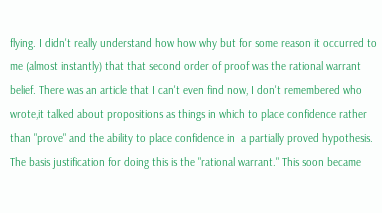flying. I didn't really understand how how why but for some reason it occurred to me (almost instantly) that that second order of proof was the rational warrant belief. There was an article that I can't even find now, I don't remembered who wrote,it talked about propositions as things in which to place confidence rather than "prove" and the ability to place confidence in  a partially proved hypothesis. The basis justification for doing this is the "rational warrant." This soon became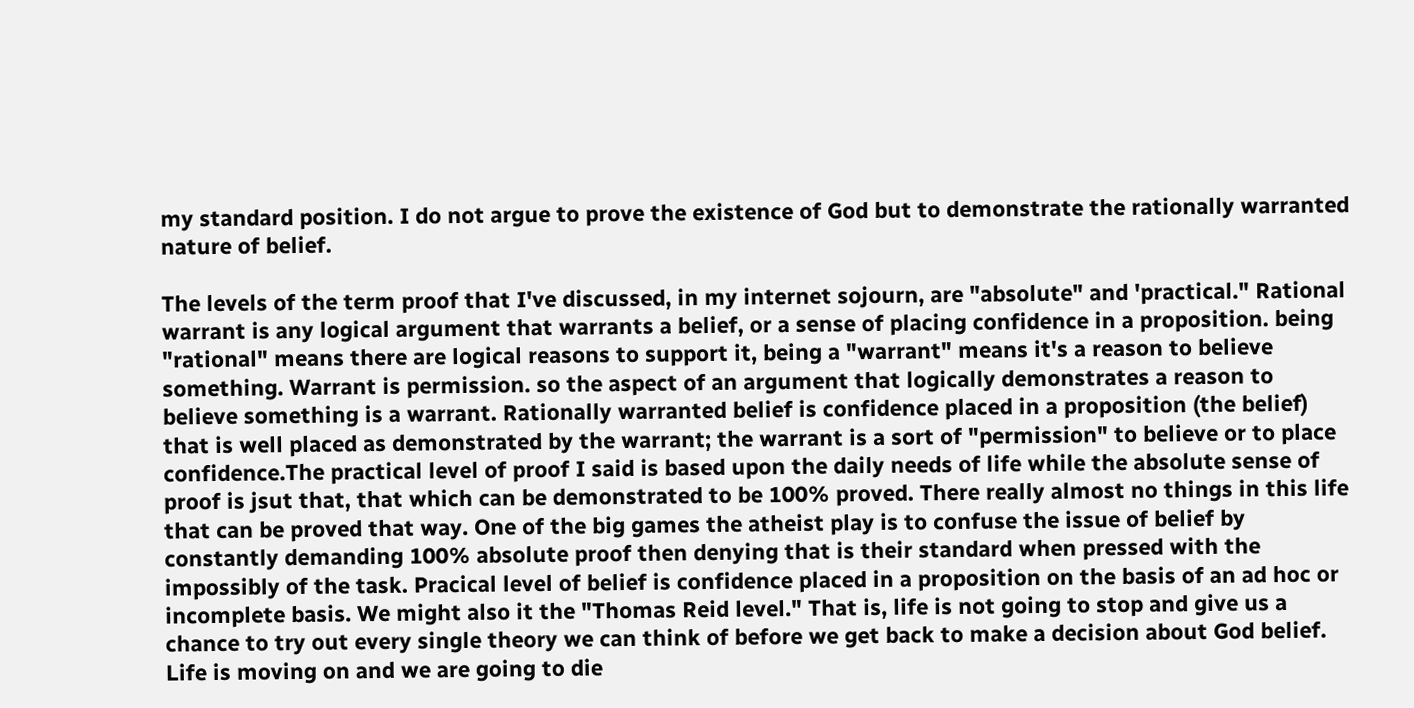my standard position. I do not argue to prove the existence of God but to demonstrate the rationally warranted nature of belief.

The levels of the term proof that I've discussed, in my internet sojourn, are "absolute" and 'practical." Rational warrant is any logical argument that warrants a belief, or a sense of placing confidence in a proposition. being "rational" means there are logical reasons to support it, being a "warrant" means it's a reason to believe something. Warrant is permission. so the aspect of an argument that logically demonstrates a reason to believe something is a warrant. Rationally warranted belief is confidence placed in a proposition (the belief) that is well placed as demonstrated by the warrant; the warrant is a sort of "permission" to believe or to place confidence.The practical level of proof I said is based upon the daily needs of life while the absolute sense of proof is jsut that, that which can be demonstrated to be 100% proved. There really almost no things in this life that can be proved that way. One of the big games the atheist play is to confuse the issue of belief by constantly demanding 100% absolute proof then denying that is their standard when pressed with the impossibly of the task. Pracical level of belief is confidence placed in a proposition on the basis of an ad hoc or incomplete basis. We might also it the "Thomas Reid level." That is, life is not going to stop and give us a chance to try out every single theory we can think of before we get back to make a decision about God belief. Life is moving on and we are going to die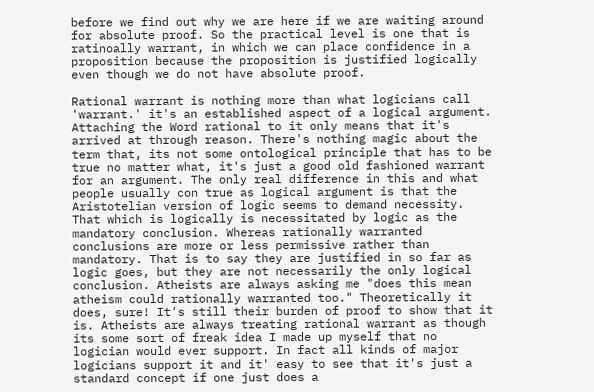before we find out why we are here if we are waiting around for absolute proof. So the practical level is one that is ratinoally warrant, in which we can place confidence in a proposition because the proposition is justified logically even though we do not have absolute proof.

Rational warrant is nothing more than what logicians call 'warrant.' it's an established aspect of a logical argument. Attaching the Word rational to it only means that it's arrived at through reason. There's nothing magic about the term that, its not some ontological principle that has to be true no matter what, it's just a good old fashioned warrant for an argument. The only real difference in this and what people usually con true as logical argument is that the Aristotelian version of logic seems to demand necessity. That which is logically is necessitated by logic as the mandatory conclusion. Whereas rationally warranted conclusions are more or less permissive rather than mandatory. That is to say they are justified in so far as logic goes, but they are not necessarily the only logical conclusion. Atheists are always asking me "does this mean atheism could rationally warranted too." Theoretically it does, sure! It's still their burden of proof to show that it is. Atheists are always treating rational warrant as though its some sort of freak idea I made up myself that no logician would ever support. In fact all kinds of major logicians support it and it' easy to see that it's just a standard concept if one just does a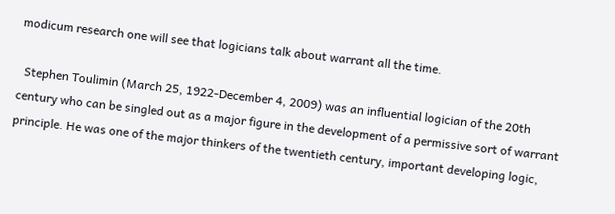modicum research one will see that logicians talk about warrant all the time.

  Stephen Toulimin (March 25, 1922-December 4, 2009) was an influential logician of the 20th century who can be singled out as a major figure in the development of a permissive sort of warrant principle. He was one of the major thinkers of the twentieth century, important developing logic,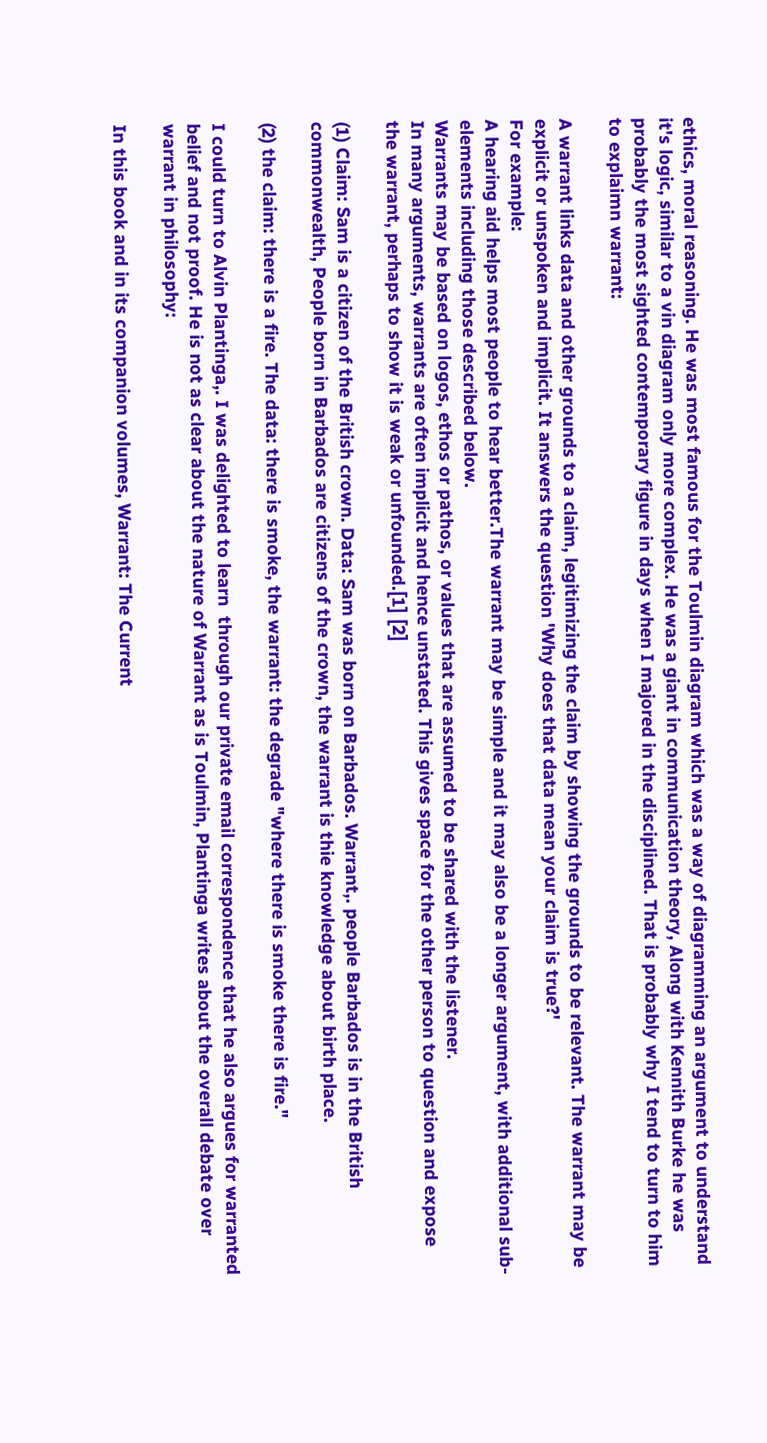ethics, moral reasoning. He was most famous for the Toulmin diagram which was a way of diagramming an argument to understand it's logic, similar to a vin diagram only more complex. He was a giant in communication theory, Along with Kennith Burke he was probably the most sighted contemporary figure in days when I majored in the disciplined. That is probably why I tend to turn to him to explaimn warrant:

A warrant links data and other grounds to a claim, legitimizing the claim by showing the grounds to be relevant. The warrant may be explicit or unspoken and implicit. It answers the question 'Why does that data mean your claim is true?'
For example:
A hearing aid helps most people to hear better.The warrant may be simple and it may also be a longer argument, with additional sub-elements including those described below.
Warrants may be based on logos, ethos or pathos, or values that are assumed to be shared with the listener.
In many arguments, warrants are often implicit and hence unstated. This gives space for the other person to question and expose the warrant, perhaps to show it is weak or unfounded.[1] [2]

(1) Claim: Sam is a citizen of the British crown. Data: Sam was born on Barbados. Warrant,. people Barbados is in the British commonwealth, People born in Barbados are citizens of the crown, the warrant is thie knowledge about birth place.

(2) the claim: there is a fire. The data: there is smoke, the warrant: the degrade "where there is smoke there is fire."

I could turn to Alvin Plantinga,. I was delighted to learn  through our private email correspondence that he also argues for warranted belief and not proof. He is not as clear about the nature of Warrant as is Toulmin, Plantinga writes about the overall debate over warrant in philosophy:

In this book and in its companion volumes, Warrant: The Current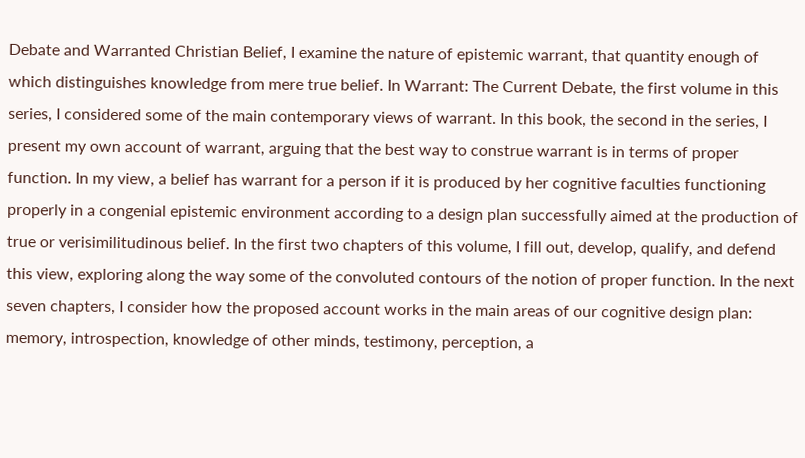Debate and Warranted Christian Belief, I examine the nature of epistemic warrant, that quantity enough of which distinguishes knowledge from mere true belief. In Warrant: The Current Debate, the first volume in this series, I considered some of the main contemporary views of warrant. In this book, the second in the series, I present my own account of warrant, arguing that the best way to construe warrant is in terms of proper function. In my view, a belief has warrant for a person if it is produced by her cognitive faculties functioning properly in a congenial epistemic environment according to a design plan successfully aimed at the production of true or verisimilitudinous belief. In the first two chapters of this volume, I fill out, develop, qualify, and defend this view, exploring along the way some of the convoluted contours of the notion of proper function. In the next seven chapters, I consider how the proposed account works in the main areas of our cognitive design plan: memory, introspection, knowledge of other minds, testimony, perception, a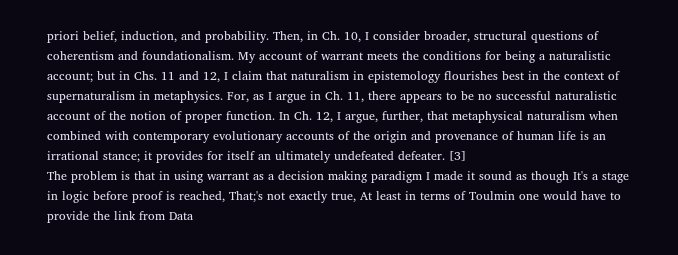priori belief, induction, and probability. Then, in Ch. 10, I consider broader, structural questions of coherentism and foundationalism. My account of warrant meets the conditions for being a naturalistic account; but in Chs. 11 and 12, I claim that naturalism in epistemology flourishes best in the context of supernaturalism in metaphysics. For, as I argue in Ch. 11, there appears to be no successful naturalistic account of the notion of proper function. In Ch. 12, I argue, further, that metaphysical naturalism when combined with contemporary evolutionary accounts of the origin and provenance of human life is an irrational stance; it provides for itself an ultimately undefeated defeater. [3]
The problem is that in using warrant as a decision making paradigm I made it sound as though It's a stage in logic before proof is reached, That;'s not exactly true, At least in terms of Toulmin one would have to provide the link from Data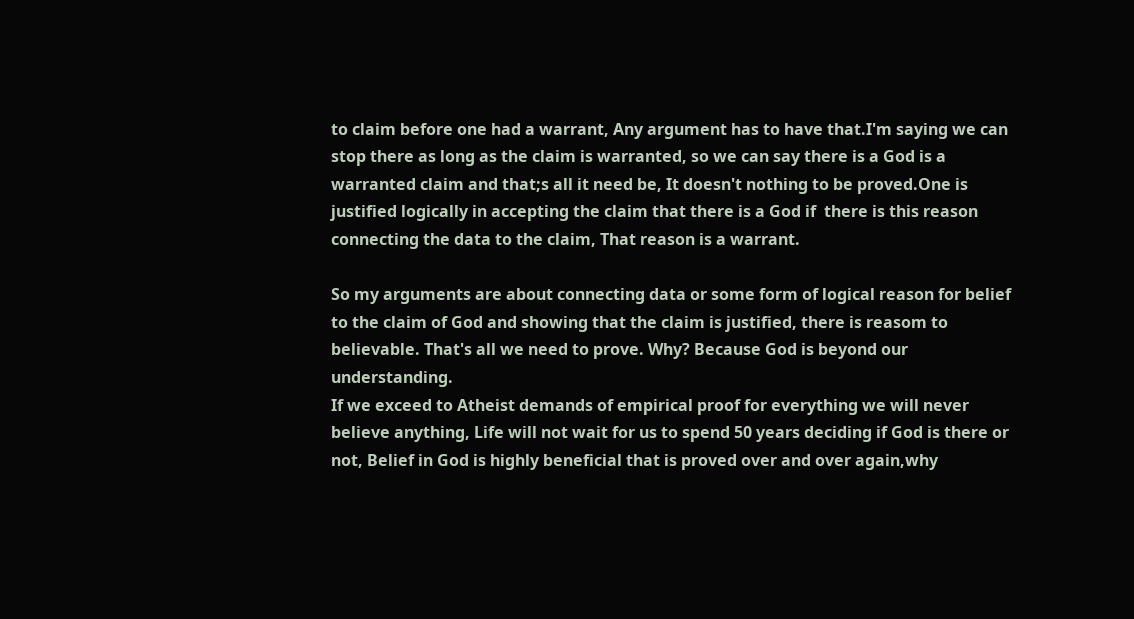to claim before one had a warrant, Any argument has to have that.I'm saying we can stop there as long as the claim is warranted, so we can say there is a God is a warranted claim and that;s all it need be, It doesn't nothing to be proved.One is justified logically in accepting the claim that there is a God if  there is this reason connecting the data to the claim, That reason is a warrant.

So my arguments are about connecting data or some form of logical reason for belief to the claim of God and showing that the claim is justified, there is reasom to believable. That's all we need to prove. Why? Because God is beyond our understanding.
If we exceed to Atheist demands of empirical proof for everything we will never believe anything, Life will not wait for us to spend 50 years deciding if God is there or not, Belief in God is highly beneficial that is proved over and over again,why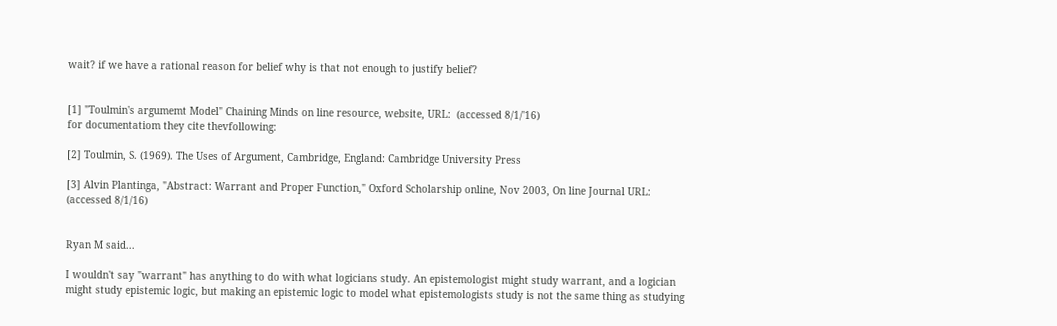wait? if we have a rational reason for belief why is that not enough to justify belief?


[1] "Toulmin's argumemt Model" Chaining Minds on line resource, website, URL:  (accessed 8/1/'16)
for documentatiom they cite thevfollowing:

[2] Toulmin, S. (1969). The Uses of Argument, Cambridge, England: Cambridge University Press

[3] Alvin Plantinga, "Abstract: Warrant and Proper Function," Oxford Scholarship online, Nov 2003, On line Journal URL: (accessed 8/1/16)


Ryan M said...

I wouldn't say "warrant" has anything to do with what logicians study. An epistemologist might study warrant, and a logician might study epistemic logic, but making an epistemic logic to model what epistemologists study is not the same thing as studying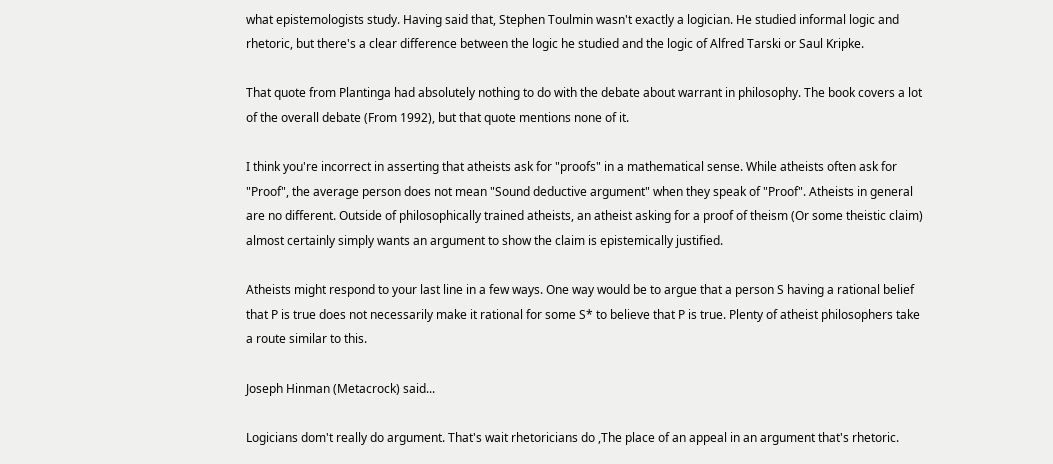what epistemologists study. Having said that, Stephen Toulmin wasn't exactly a logician. He studied informal logic and rhetoric, but there's a clear difference between the logic he studied and the logic of Alfred Tarski or Saul Kripke.

That quote from Plantinga had absolutely nothing to do with the debate about warrant in philosophy. The book covers a lot of the overall debate (From 1992), but that quote mentions none of it.

I think you're incorrect in asserting that atheists ask for "proofs" in a mathematical sense. While atheists often ask for "Proof", the average person does not mean "Sound deductive argument" when they speak of "Proof". Atheists in general are no different. Outside of philosophically trained atheists, an atheist asking for a proof of theism (Or some theistic claim) almost certainly simply wants an argument to show the claim is epistemically justified.

Atheists might respond to your last line in a few ways. One way would be to argue that a person S having a rational belief that P is true does not necessarily make it rational for some S* to believe that P is true. Plenty of atheist philosophers take a route similar to this.

Joseph Hinman (Metacrock) said...

Logicians dom't really do argument. That's wait rhetoricians do ,The place of an appeal in an argument that's rhetoric.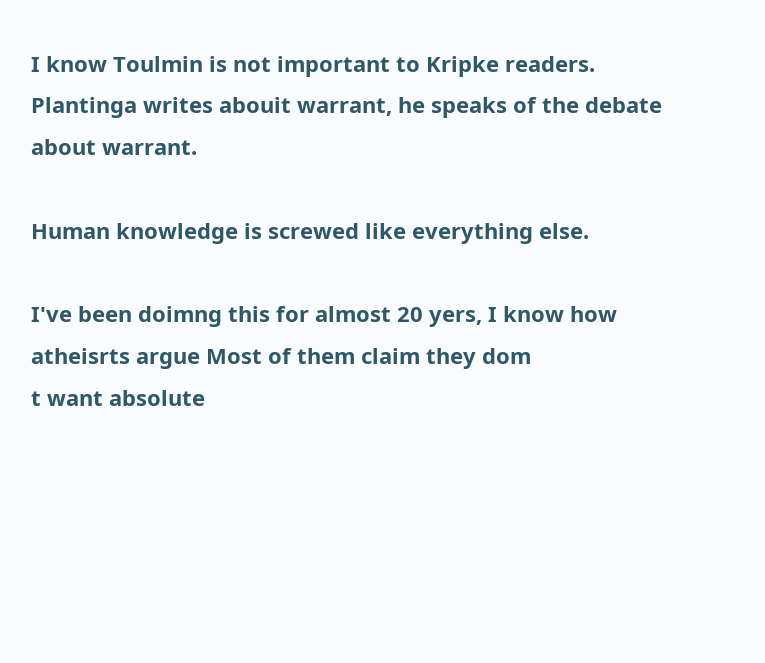I know Toulmin is not important to Kripke readers. Plantinga writes abouit warrant, he speaks of the debate about warrant.

Human knowledge is screwed like everything else.

I've been doimng this for almost 20 yers, I know how atheisrts argue Most of them claim they dom
t want absolute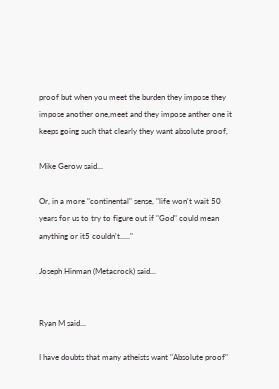proof but when you meet the burden they impose they impose another one,meet and they impose anther one it keeps going such that clearly they want absolute proof,

Mike Gerow said...

Or, in a more "continental" sense, "life won't wait 50 years for us to try to figure out if "God" could mean anything or it5 couldn't....."

Joseph Hinman (Metacrock) said...


Ryan M said...

I have doubts that many atheists want "Absolute proof"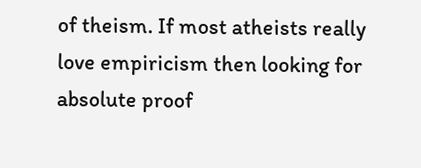of theism. If most atheists really love empiricism then looking for absolute proof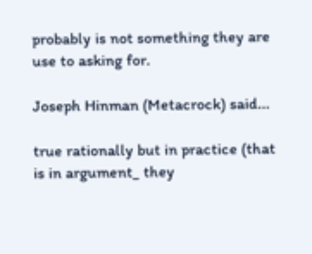probably is not something they are use to asking for.

Joseph Hinman (Metacrock) said...

true rationally but in practice (that is in argument_ they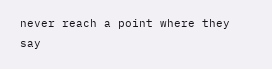never reach a point where they say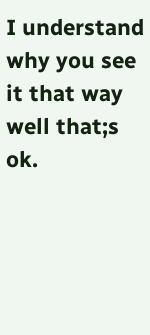I understand why you see it that way well that;s ok.